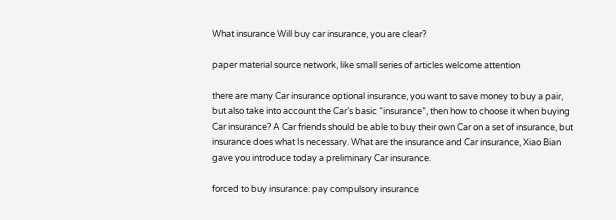What insurance Will buy car insurance, you are clear?

paper material source network, like small series of articles welcome attention

there are many Car insurance optional insurance, you want to save money to buy a pair, but also take into account the Car’s basic “insurance”, then how to choose it when buying Car insurance? A Car friends should be able to buy their own Car on a set of insurance, but insurance does what Is necessary. What are the insurance and Car insurance, Xiao Bian gave you introduce today a preliminary Car insurance.

forced to buy insurance: pay compulsory insurance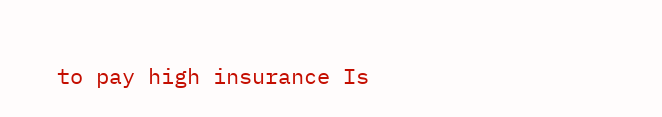to pay high insurance Is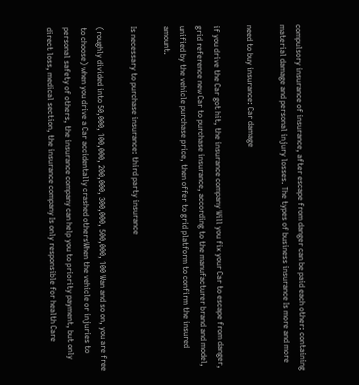compulsory insurance of insurance, after escape from danger can be paid each other: containing material damage and personal injury losses. The types of business insurance Is more and more

need to buy insurance: Car damage

if you drive the Car got hit, the insurance company Will you fix your Car to escape from danger, grid reference new Car to purchase insurance, according to the manufacturer brand and model, unified by the vehicle purchase price, then offer to grid platform to confirm the insured amount.

Is necessary to purchase insurance: third party insurance

(roughly divided into 50,000, 100,000, 200,000, 300,000, 500,000, 100 Wan and so on, you are free to choose) when you drive a Car accidentally crashed othersWhen the vehicle or injuries to personal safety of others, the insurance company can help you to priority payment, but only direct loss, medical section, the insurance company Is only responsible for health Care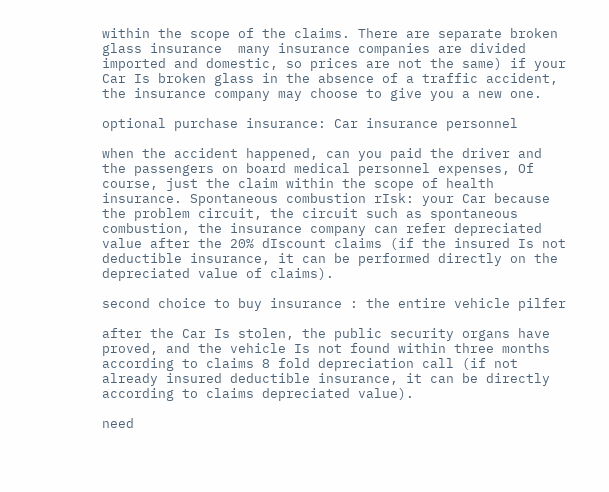within the scope of the claims. There are separate broken glass insurance  many insurance companies are divided imported and domestic, so prices are not the same) if your Car Is broken glass in the absence of a traffic accident, the insurance company may choose to give you a new one.

optional purchase insurance: Car insurance personnel

when the accident happened, can you paid the driver and the passengers on board medical personnel expenses, Of course, just the claim within the scope of health insurance. Spontaneous combustion rIsk: your Car because the problem circuit, the circuit such as spontaneous combustion, the insurance company can refer depreciated value after the 20% dIscount claims (if the insured Is not deductible insurance, it can be performed directly on the depreciated value of claims).

second choice to buy insurance : the entire vehicle pilfer

after the Car Is stolen, the public security organs have proved, and the vehicle Is not found within three months according to claims 8 fold depreciation call (if not already insured deductible insurance, it can be directly according to claims depreciated value).

need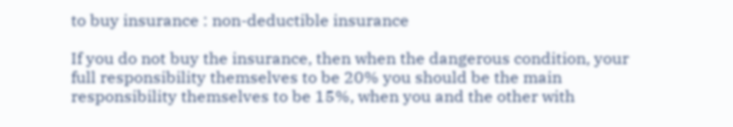to buy insurance : non-deductible insurance

If you do not buy the insurance, then when the dangerous condition, your full responsibility themselves to be 20% you should be the main responsibility themselves to be 15%, when you and the other with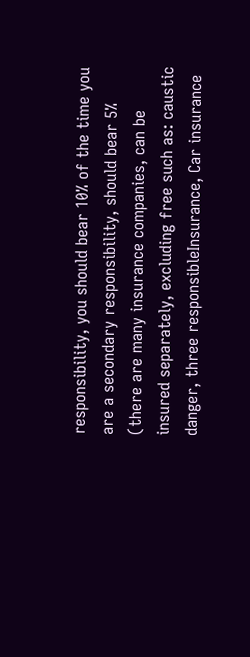responsibility, you should bear 10% of the time you are a secondary responsibility, should bear 5% (there are many insurance companies, can be insured separately, excluding free such as: caustic danger, three responsibleInsurance, Car insurance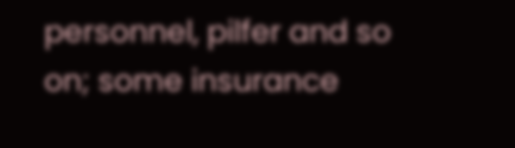personnel, pilfer and so on; some insurance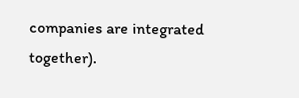companies are integrated together).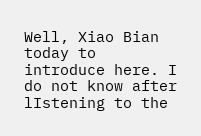Well, Xiao Bian today to introduce here. I do not know after lIstening to the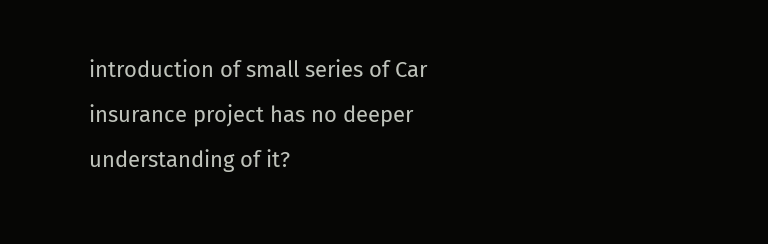introduction of small series of Car insurance project has no deeper understanding of it?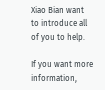Xiao Bian want to introduce all of you to help.

If you want more information,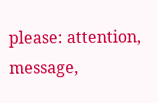please: attention, message,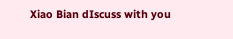Xiao Bian dIscuss with you